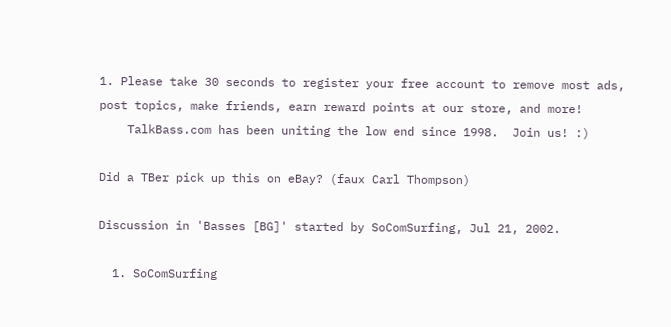1. Please take 30 seconds to register your free account to remove most ads, post topics, make friends, earn reward points at our store, and more!
    TalkBass.com has been uniting the low end since 1998.  Join us! :)

Did a TBer pick up this on eBay? (faux Carl Thompson)

Discussion in 'Basses [BG]' started by SoComSurfing, Jul 21, 2002.

  1. SoComSurfing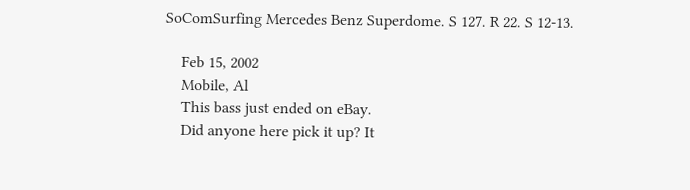SoComSurfing Mercedes Benz Superdome. S 127. R 22. S 12-13.

    Feb 15, 2002
    Mobile, Al
    This bass just ended on eBay.
    Did anyone here pick it up? It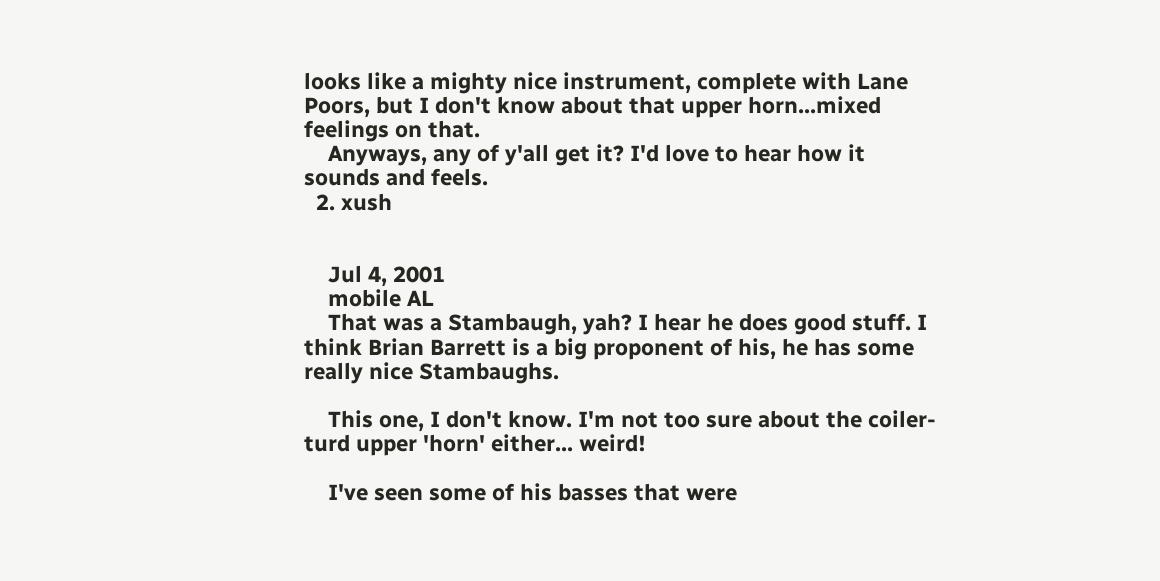looks like a mighty nice instrument, complete with Lane Poors, but I don't know about that upper horn...mixed feelings on that.
    Anyways, any of y'all get it? I'd love to hear how it sounds and feels.
  2. xush


    Jul 4, 2001
    mobile AL
    That was a Stambaugh, yah? I hear he does good stuff. I think Brian Barrett is a big proponent of his, he has some really nice Stambaughs.

    This one, I don't know. I'm not too sure about the coiler-turd upper 'horn' either... weird!

    I've seen some of his basses that were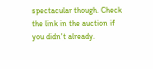spectacular though. Check the link in the auction if you didn't already.